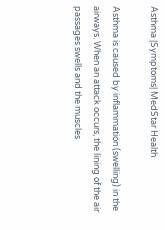Asthma |Symptoms| MedStar Health

Asthma is caused by inflammation (swelling) in the airways. When an attack occurs, the lining of the air passages swells and the muscles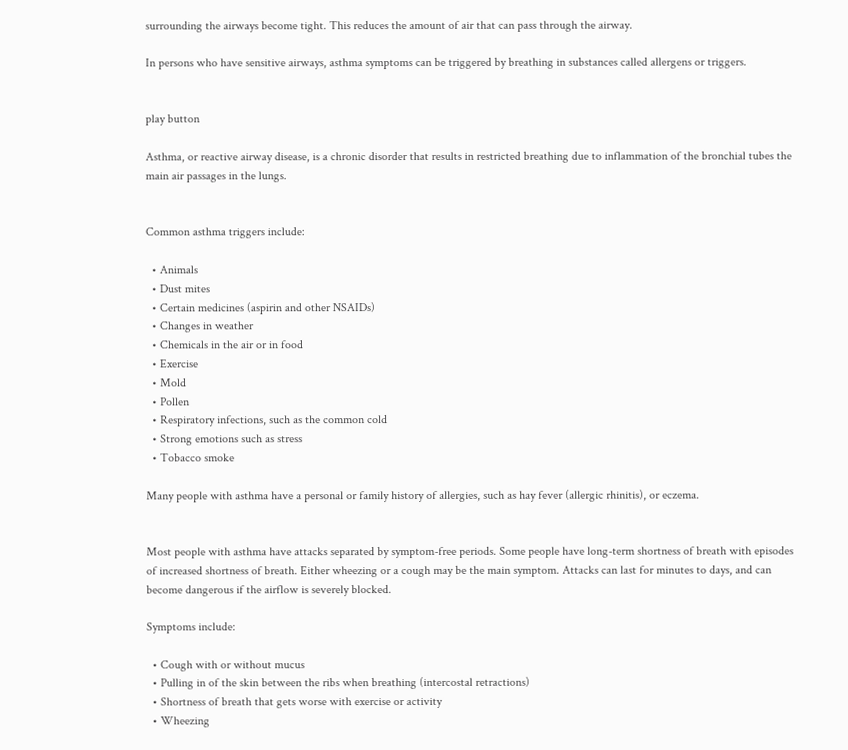surrounding the airways become tight. This reduces the amount of air that can pass through the airway.

In persons who have sensitive airways, asthma symptoms can be triggered by breathing in substances called allergens or triggers.


play button

Asthma, or reactive airway disease, is a chronic disorder that results in restricted breathing due to inflammation of the bronchial tubes the main air passages in the lungs.


Common asthma triggers include:

  • Animals
  • Dust mites
  • Certain medicines (aspirin and other NSAIDs)
  • Changes in weather
  • Chemicals in the air or in food
  • Exercise
  • Mold
  • Pollen
  • Respiratory infections, such as the common cold
  • Strong emotions such as stress
  • Tobacco smoke

Many people with asthma have a personal or family history of allergies, such as hay fever (allergic rhinitis), or eczema.


Most people with asthma have attacks separated by symptom-free periods. Some people have long-term shortness of breath with episodes of increased shortness of breath. Either wheezing or a cough may be the main symptom. Attacks can last for minutes to days, and can become dangerous if the airflow is severely blocked.

Symptoms include:

  • Cough with or without mucus
  • Pulling in of the skin between the ribs when breathing (intercostal retractions)
  • Shortness of breath that gets worse with exercise or activity
  • Wheezing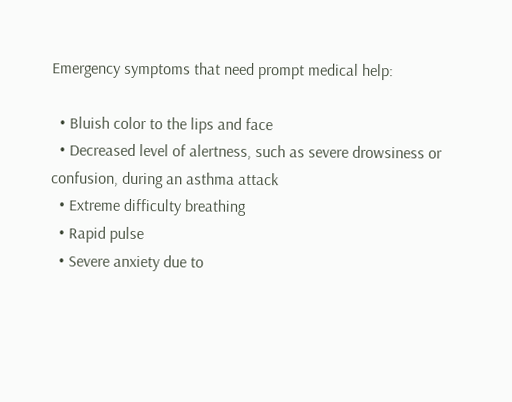Emergency symptoms that need prompt medical help:

  • Bluish color to the lips and face
  • Decreased level of alertness, such as severe drowsiness or confusion, during an asthma attack
  • Extreme difficulty breathing
  • Rapid pulse
  • Severe anxiety due to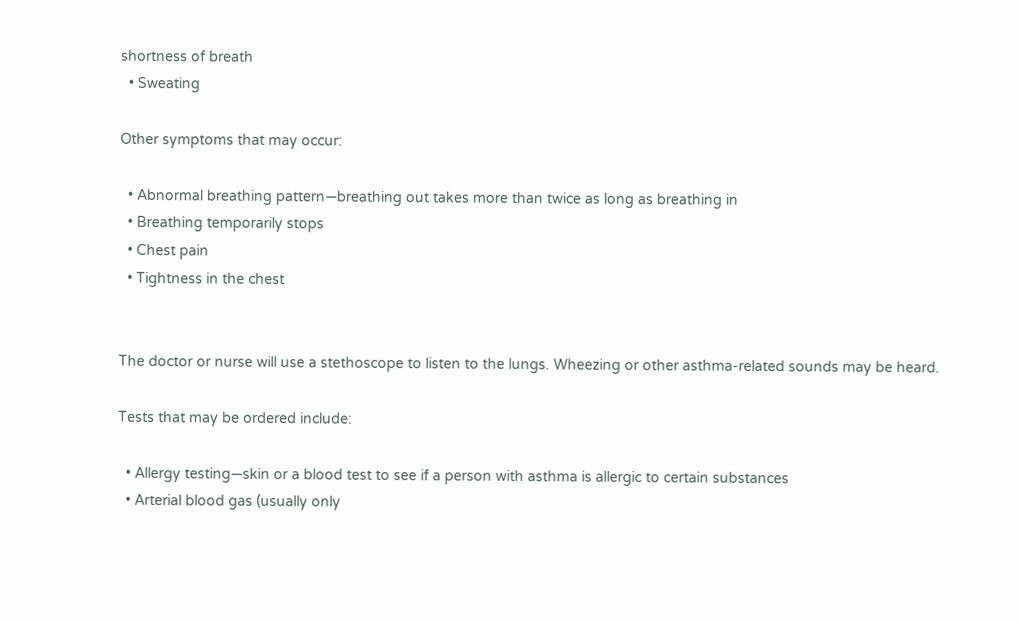shortness of breath
  • Sweating

Other symptoms that may occur:

  • Abnormal breathing pattern—breathing out takes more than twice as long as breathing in
  • Breathing temporarily stops
  • Chest pain
  • Tightness in the chest


The doctor or nurse will use a stethoscope to listen to the lungs. Wheezing or other asthma-related sounds may be heard.

Tests that may be ordered include:

  • Allergy testing—skin or a blood test to see if a person with asthma is allergic to certain substances
  • Arterial blood gas (usually only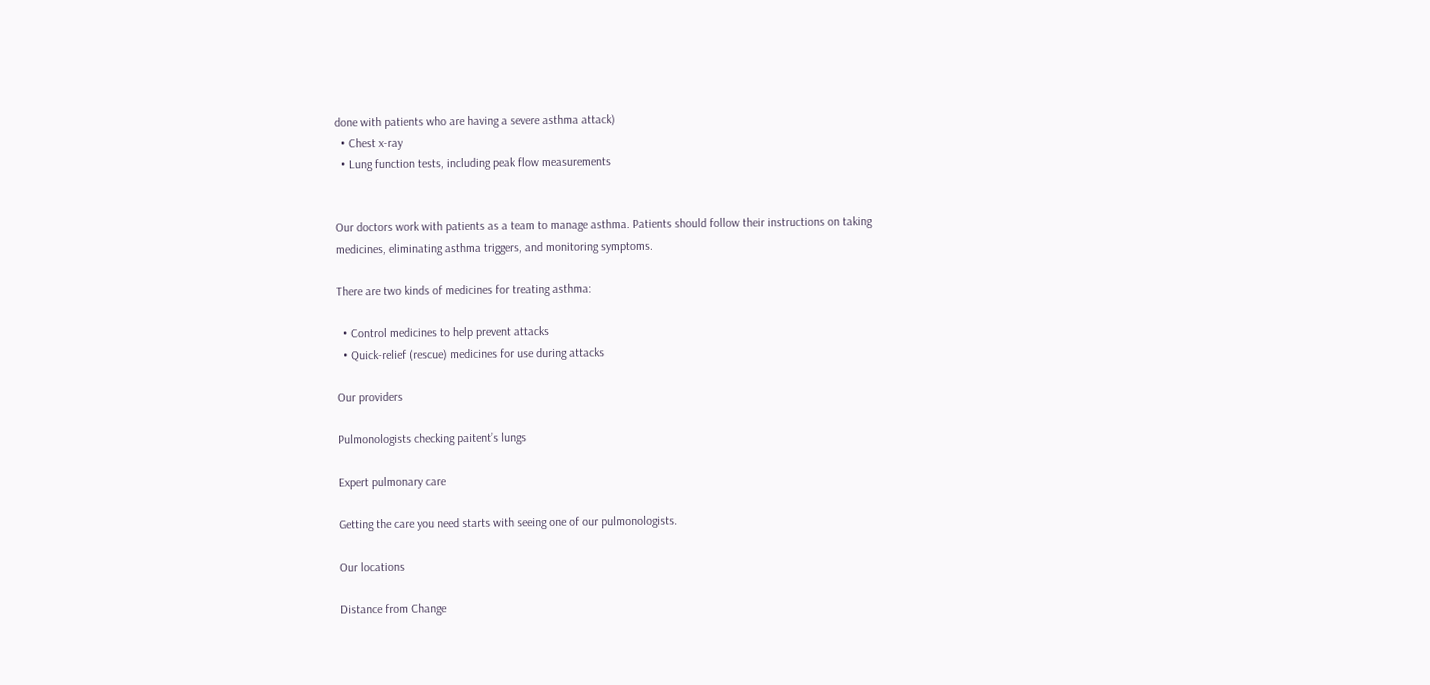done with patients who are having a severe asthma attack)
  • Chest x-ray
  • Lung function tests, including peak flow measurements


Our doctors work with patients as a team to manage asthma. Patients should follow their instructions on taking medicines, eliminating asthma triggers, and monitoring symptoms.

There are two kinds of medicines for treating asthma:

  • Control medicines to help prevent attacks
  • Quick-relief (rescue) medicines for use during attacks

Our providers

Pulmonologists checking paitent’s lungs

Expert pulmonary care

Getting the care you need starts with seeing one of our pulmonologists.

Our locations

Distance from Change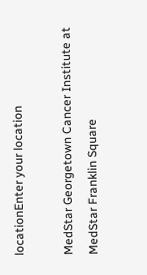locationEnter your location

MedStar Georgetown Cancer Institute at MedStar Franklin Square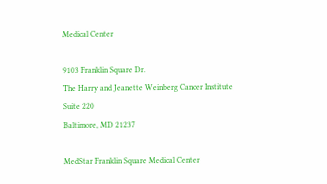Medical Center

9103 Franklin Square Dr.
The Harry and Jeanette Weinberg Cancer Institute
Suite 220
Baltimore, MD 21237

MedStar Franklin Square Medical Center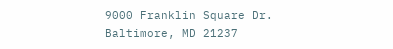9000 Franklin Square Dr.
Baltimore, MD 21237